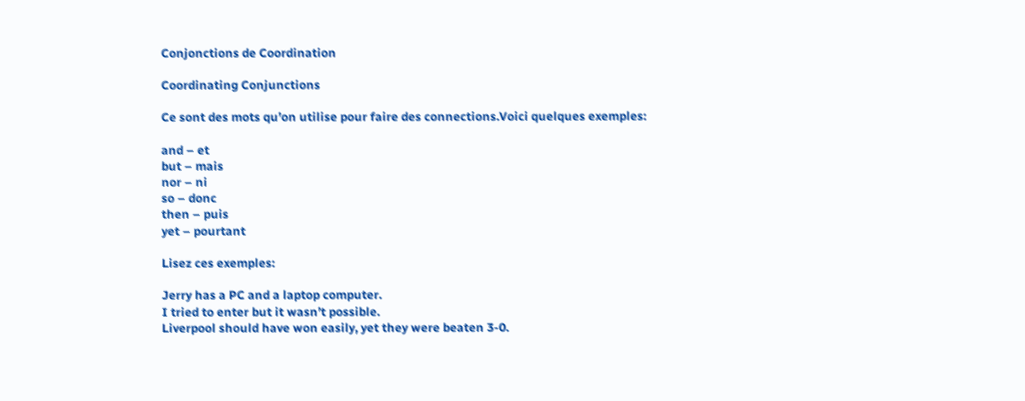Conjonctions de Coordination

Coordinating Conjunctions

Ce sont des mots qu’on utilise pour faire des connections.Voici quelques exemples:

and – et
but – mais
nor – ni
so – donc
then – puis
yet – pourtant

Lisez ces exemples:

Jerry has a PC and a laptop computer.
I tried to enter but it wasn’t possible.
Liverpool should have won easily, yet they were beaten 3-0.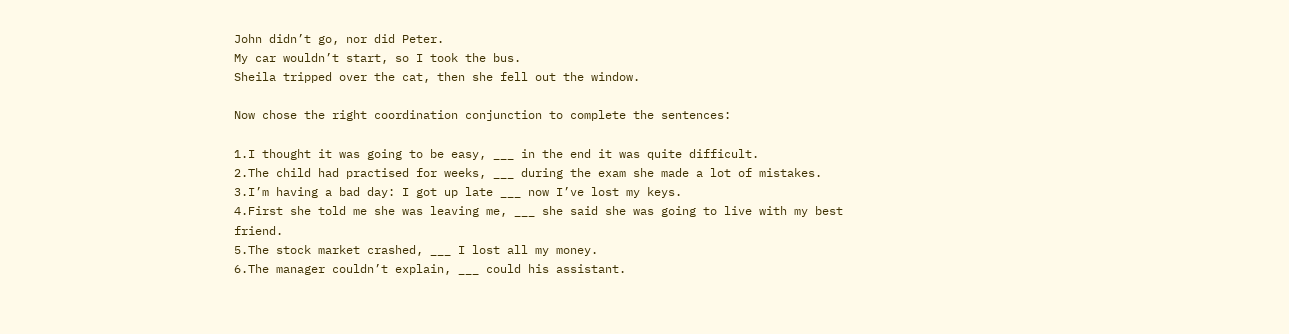John didn’t go, nor did Peter.
My car wouldn’t start, so I took the bus.
Sheila tripped over the cat, then she fell out the window.

Now chose the right coordination conjunction to complete the sentences:

1.I thought it was going to be easy, ___ in the end it was quite difficult.
2.The child had practised for weeks, ___ during the exam she made a lot of mistakes.
3.I’m having a bad day: I got up late ___ now I’ve lost my keys.
4.First she told me she was leaving me, ___ she said she was going to live with my best friend.
5.The stock market crashed, ___ I lost all my money.
6.The manager couldn’t explain, ___ could his assistant.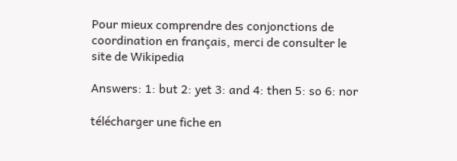Pour mieux comprendre des conjonctions de coordination en français, merci de consulter le site de Wikipedia

Answers: 1: but 2: yet 3: and 4: then 5: so 6: nor

télécharger une fiche en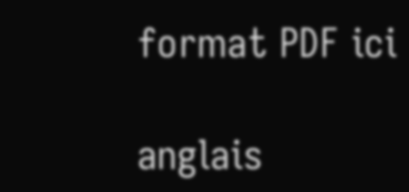format PDF ici

anglais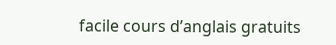facile cours d’anglais gratuits